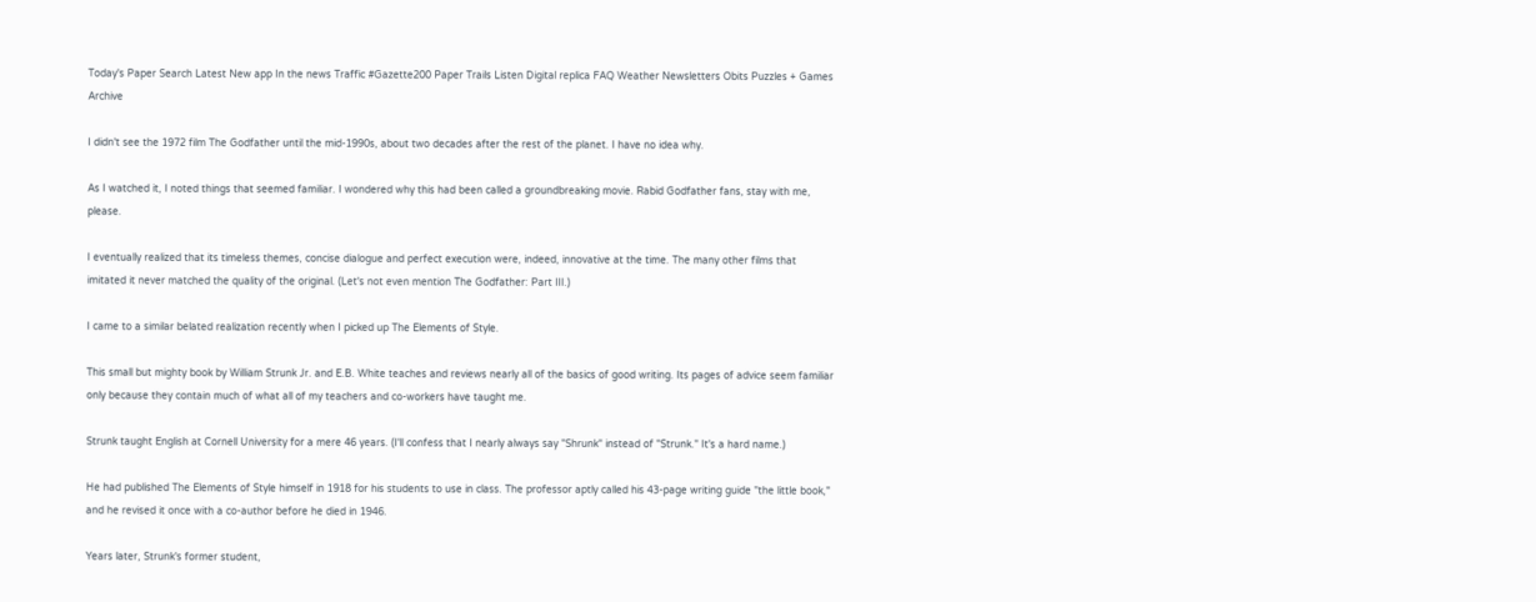Today's Paper Search Latest New app In the news Traffic #Gazette200 Paper Trails Listen Digital replica FAQ Weather Newsletters Obits Puzzles + Games Archive

I didn't see the 1972 film The Godfather until the mid-1990s, about two decades after the rest of the planet. I have no idea why.

As I watched it, I noted things that seemed familiar. I wondered why this had been called a groundbreaking movie. Rabid Godfather fans, stay with me, please.

I eventually realized that its timeless themes, concise dialogue and perfect execution were, indeed, innovative at the time. The many other films that imitated it never matched the quality of the original. (Let's not even mention The Godfather: Part III.)

I came to a similar belated realization recently when I picked up The Elements of Style.

This small but mighty book by William Strunk Jr. and E.B. White teaches and reviews nearly all of the basics of good writing. Its pages of advice seem familiar only because they contain much of what all of my teachers and co-workers have taught me.

Strunk taught English at Cornell University for a mere 46 years. (I'll confess that I nearly always say "Shrunk" instead of "Strunk." It's a hard name.)

He had published The Elements of Style himself in 1918 for his students to use in class. The professor aptly called his 43-page writing guide "the little book," and he revised it once with a co-author before he died in 1946.

Years later, Strunk's former student,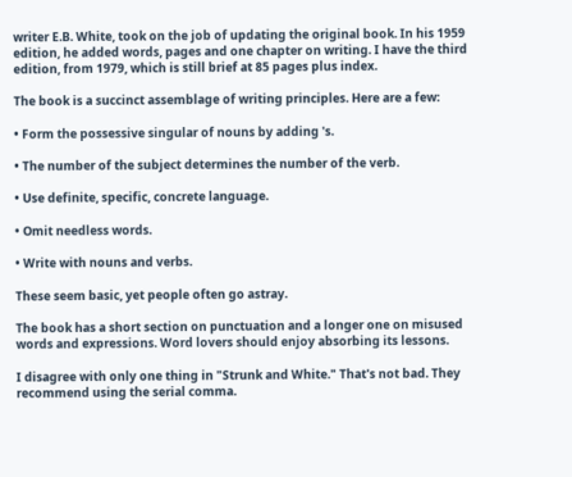writer E.B. White, took on the job of updating the original book. In his 1959 edition, he added words, pages and one chapter on writing. I have the third edition, from 1979, which is still brief at 85 pages plus index.

The book is a succinct assemblage of writing principles. Here are a few:

• Form the possessive singular of nouns by adding 's.

• The number of the subject determines the number of the verb.

• Use definite, specific, concrete language.

• Omit needless words.

• Write with nouns and verbs.

These seem basic, yet people often go astray.

The book has a short section on punctuation and a longer one on misused words and expressions. Word lovers should enjoy absorbing its lessons.

I disagree with only one thing in "Strunk and White." That's not bad. They recommend using the serial comma.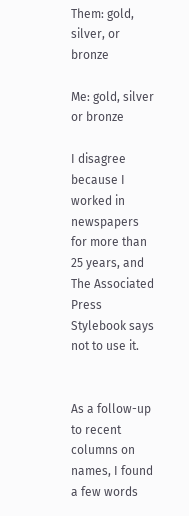Them: gold, silver, or bronze

Me: gold, silver or bronze

I disagree because I worked in newspapers for more than 25 years, and The Associated Press Stylebook says not to use it.


As a follow-up to recent columns on names, I found a few words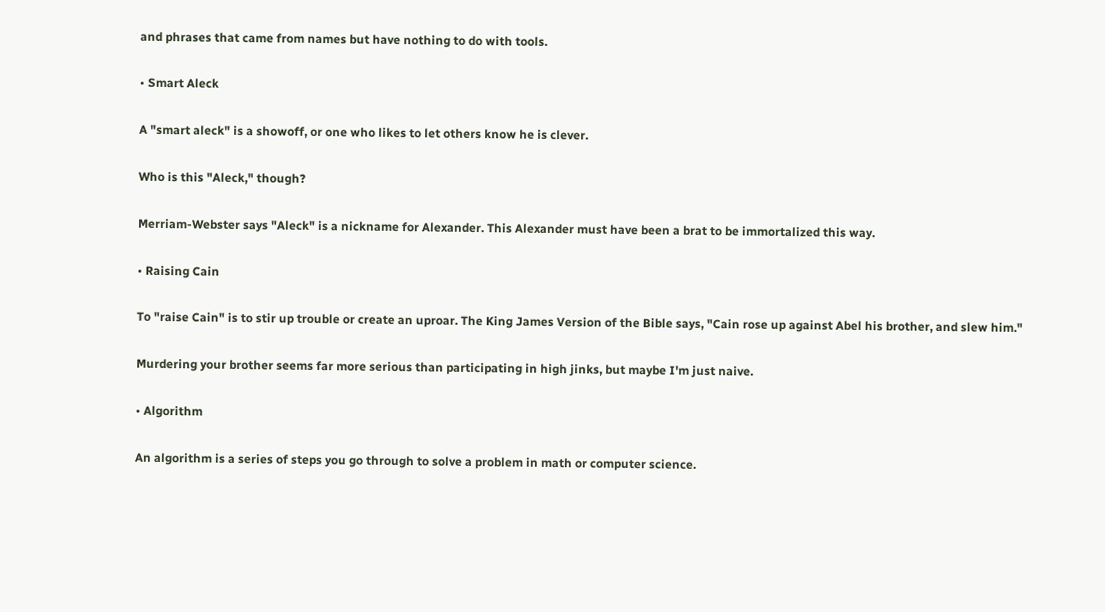and phrases that came from names but have nothing to do with tools.

• Smart Aleck

A "smart aleck" is a showoff, or one who likes to let others know he is clever.

Who is this "Aleck," though?

Merriam-Webster says "Aleck" is a nickname for Alexander. This Alexander must have been a brat to be immortalized this way.

• Raising Cain

To "raise Cain" is to stir up trouble or create an uproar. The King James Version of the Bible says, "Cain rose up against Abel his brother, and slew him."

Murdering your brother seems far more serious than participating in high jinks, but maybe I'm just naive.

• Algorithm

An algorithm is a series of steps you go through to solve a problem in math or computer science.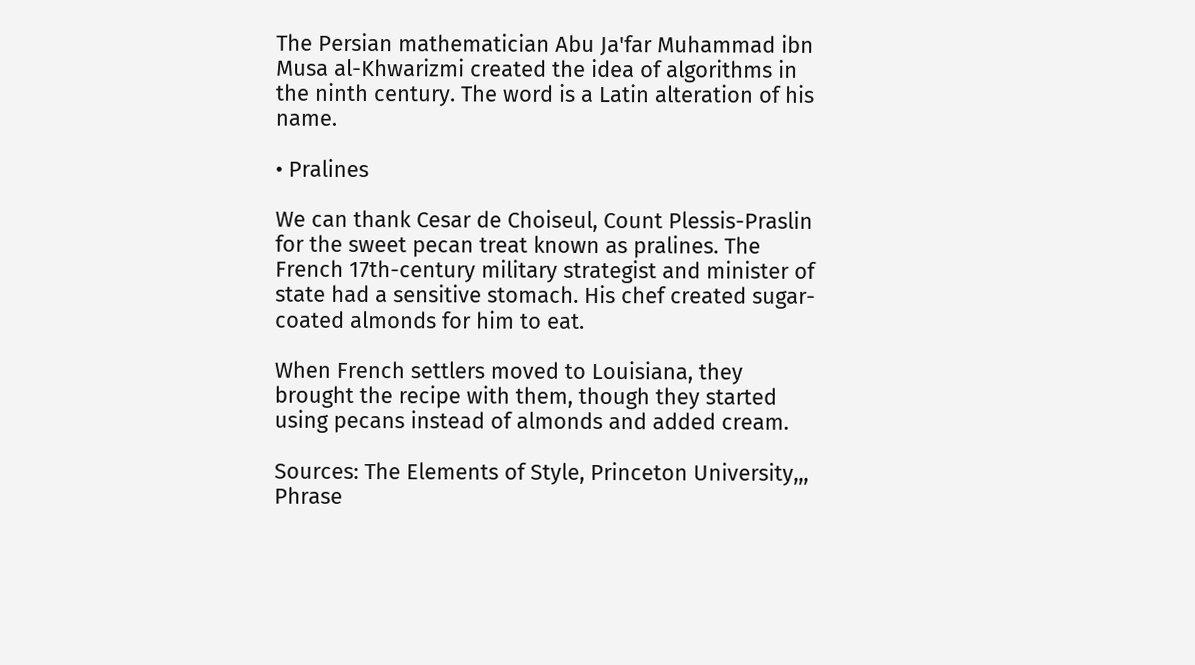The Persian mathematician Abu Ja'far Muhammad ibn Musa al-Khwarizmi created the idea of algorithms in the ninth century. The word is a Latin alteration of his name.

• Pralines

We can thank Cesar de Choiseul, Count Plessis-Praslin for the sweet pecan treat known as pralines. The French 17th-century military strategist and minister of state had a sensitive stomach. His chef created sugar-coated almonds for him to eat.

When French settlers moved to Louisiana, they brought the recipe with them, though they started using pecans instead of almonds and added cream.

Sources: The Elements of Style, Princeton University,,, Phrase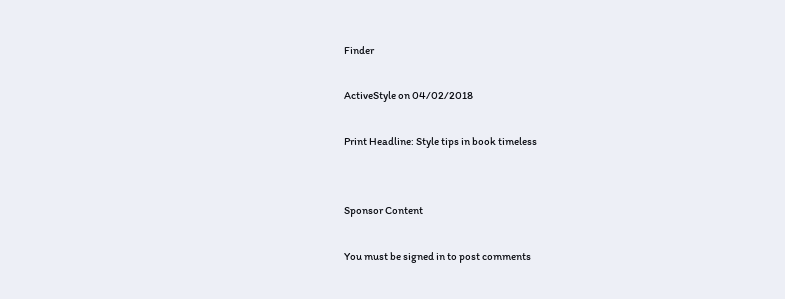Finder

ActiveStyle on 04/02/2018

Print Headline: Style tips in book timeless


Sponsor Content

You must be signed in to post comments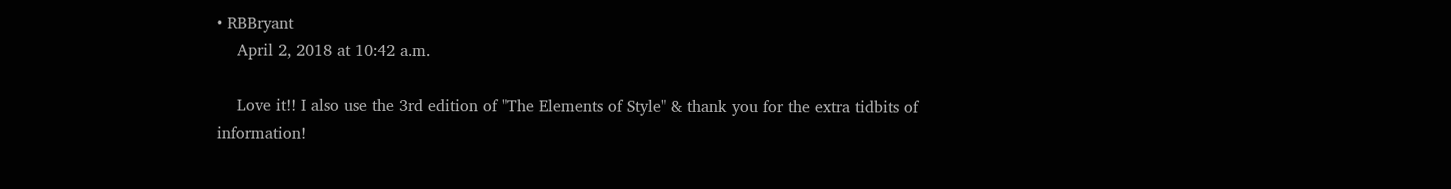• RBBryant
    April 2, 2018 at 10:42 a.m.

    Love it!! I also use the 3rd edition of "The Elements of Style" & thank you for the extra tidbits of information!